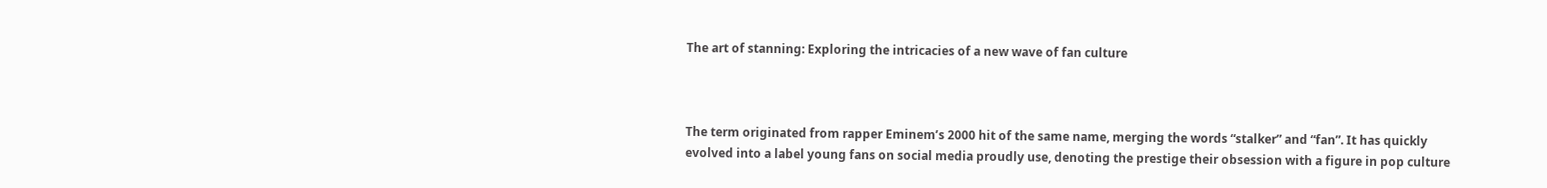The art of stanning: Exploring the intricacies of a new wave of fan culture



The term originated from rapper Eminem’s 2000 hit of the same name, merging the words “stalker” and “fan”. It has quickly evolved into a label young fans on social media proudly use, denoting the prestige their obsession with a figure in pop culture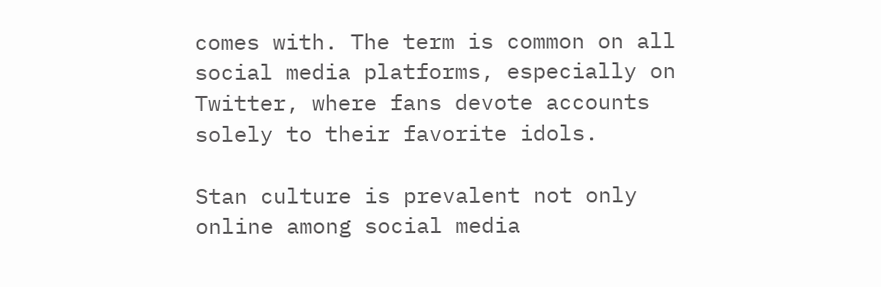comes with. The term is common on all social media platforms, especially on Twitter, where fans devote accounts solely to their favorite idols.

Stan culture is prevalent not only online among social media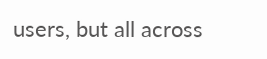users, but all across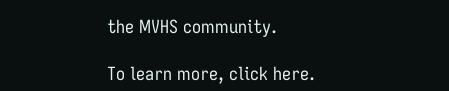the MVHS community.

To learn more, click here.